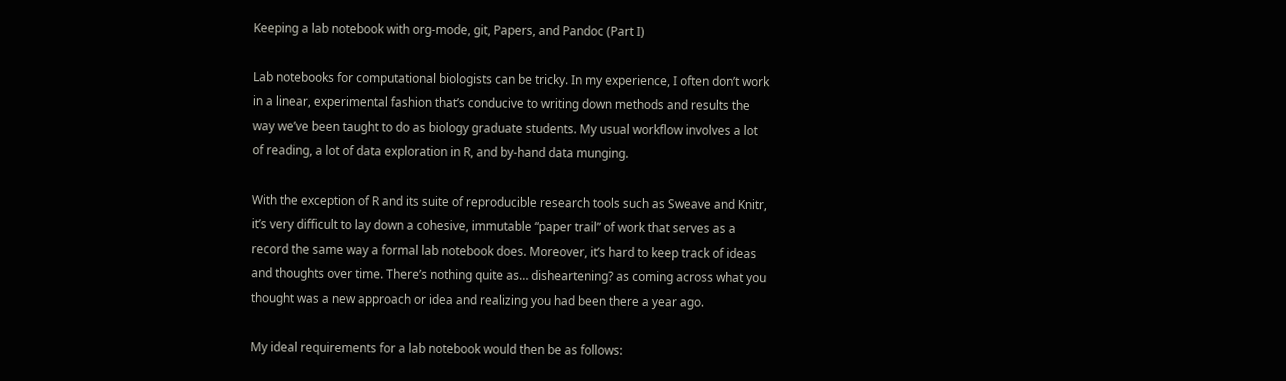Keeping a lab notebook with org-mode, git, Papers, and Pandoc (Part I)

Lab notebooks for computational biologists can be tricky. In my experience, I often don’t work in a linear, experimental fashion that’s conducive to writing down methods and results the way we’ve been taught to do as biology graduate students. My usual workflow involves a lot of reading, a lot of data exploration in R, and by-hand data munging.

With the exception of R and its suite of reproducible research tools such as Sweave and Knitr, it’s very difficult to lay down a cohesive, immutable “paper trail” of work that serves as a record the same way a formal lab notebook does. Moreover, it’s hard to keep track of ideas and thoughts over time. There’s nothing quite as… disheartening? as coming across what you thought was a new approach or idea and realizing you had been there a year ago.

My ideal requirements for a lab notebook would then be as follows: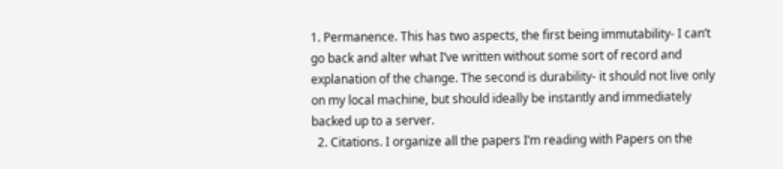1. Permanence. This has two aspects, the first being immutability- I can’t go back and alter what I’ve written without some sort of record and explanation of the change. The second is durability- it should not live only on my local machine, but should ideally be instantly and immediately backed up to a server.
  2. Citations. I organize all the papers I’m reading with Papers on the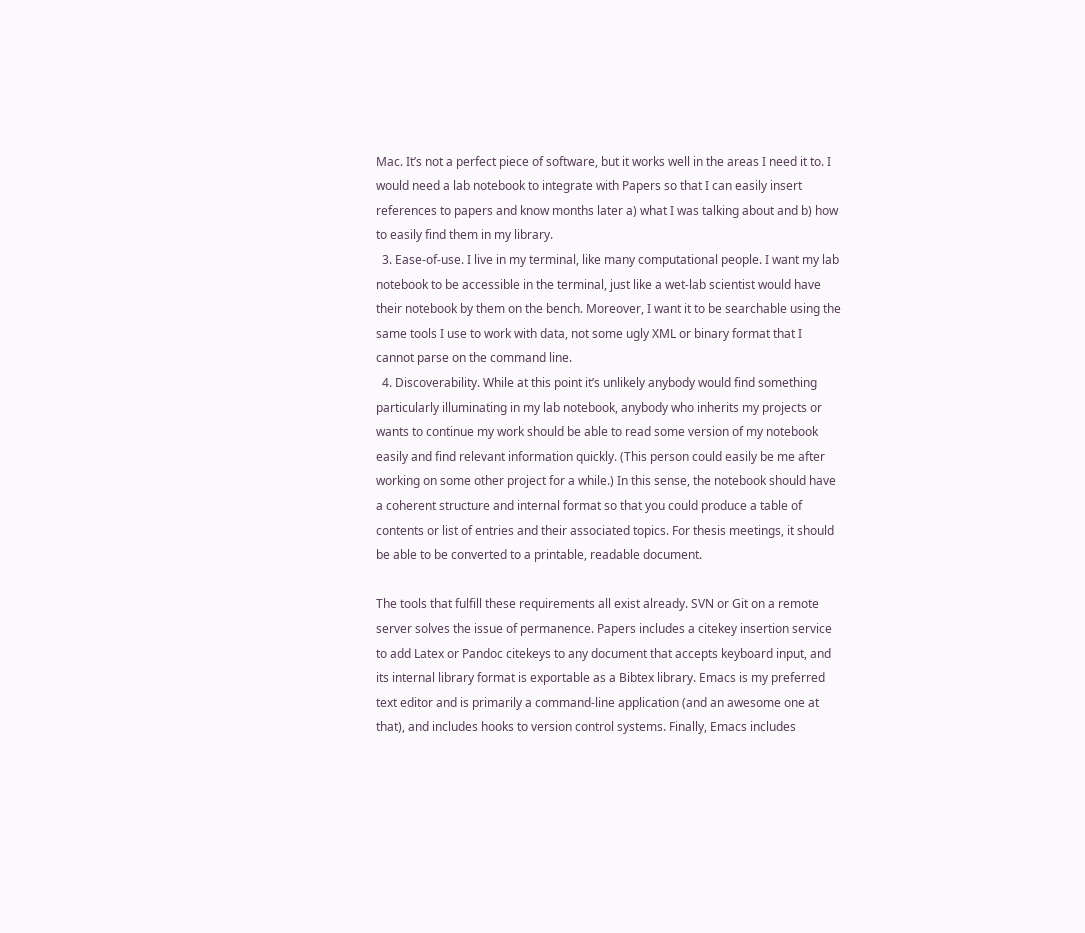Mac. It’s not a perfect piece of software, but it works well in the areas I need it to. I would need a lab notebook to integrate with Papers so that I can easily insert references to papers and know months later a) what I was talking about and b) how to easily find them in my library.
  3. Ease-of-use. I live in my terminal, like many computational people. I want my lab notebook to be accessible in the terminal, just like a wet-lab scientist would have their notebook by them on the bench. Moreover, I want it to be searchable using the same tools I use to work with data, not some ugly XML or binary format that I cannot parse on the command line.
  4. Discoverability. While at this point it’s unlikely anybody would find something particularly illuminating in my lab notebook, anybody who inherits my projects or wants to continue my work should be able to read some version of my notebook easily and find relevant information quickly. (This person could easily be me after working on some other project for a while.) In this sense, the notebook should have a coherent structure and internal format so that you could produce a table of contents or list of entries and their associated topics. For thesis meetings, it should be able to be converted to a printable, readable document.

The tools that fulfill these requirements all exist already. SVN or Git on a remote server solves the issue of permanence. Papers includes a citekey insertion service to add Latex or Pandoc citekeys to any document that accepts keyboard input, and its internal library format is exportable as a Bibtex library. Emacs is my preferred text editor and is primarily a command-line application (and an awesome one at that), and includes hooks to version control systems. Finally, Emacs includes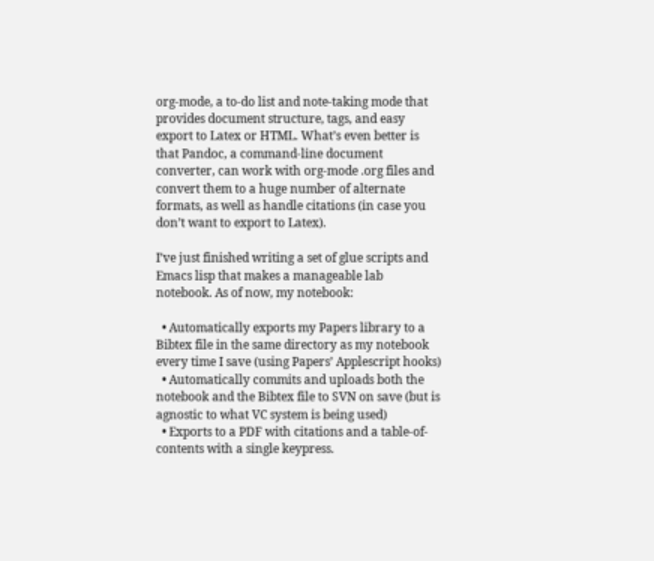org-mode, a to-do list and note-taking mode that provides document structure, tags, and easy export to Latex or HTML. What’s even better is that Pandoc, a command-line document converter, can work with org-mode .org files and convert them to a huge number of alternate formats, as well as handle citations (in case you don’t want to export to Latex).

I’ve just finished writing a set of glue scripts and Emacs lisp that makes a manageable lab notebook. As of now, my notebook:

  • Automatically exports my Papers library to a Bibtex file in the same directory as my notebook every time I save (using Papers’ Applescript hooks)
  • Automatically commits and uploads both the notebook and the Bibtex file to SVN on save (but is agnostic to what VC system is being used)
  • Exports to a PDF with citations and a table-of-contents with a single keypress.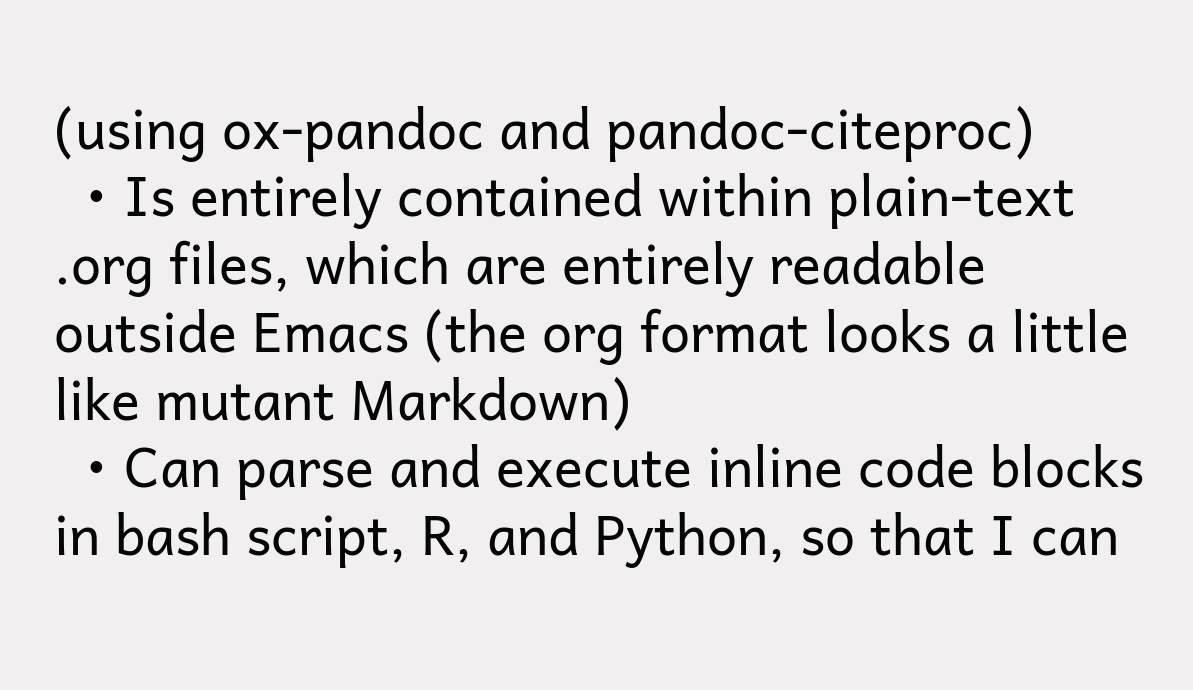(using ox-pandoc and pandoc-citeproc)
  • Is entirely contained within plain-text .org files, which are entirely readable outside Emacs (the org format looks a little like mutant Markdown)
  • Can parse and execute inline code blocks in bash script, R, and Python, so that I can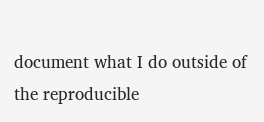document what I do outside of the reproducible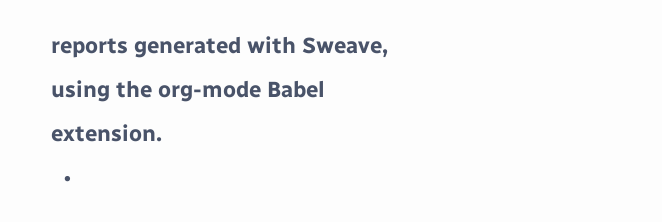reports generated with Sweave, using the org-mode Babel extension.
  •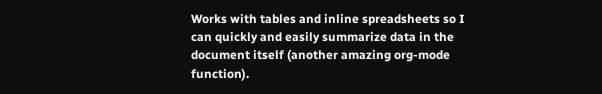Works with tables and inline spreadsheets so I can quickly and easily summarize data in the document itself (another amazing org-mode function).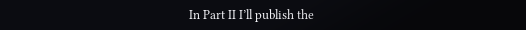In Part II I’ll publish the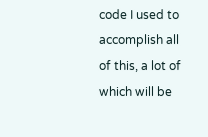code I used to accomplish all of this, a lot of which will be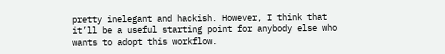pretty inelegant and hackish. However, I think that it’ll be a useful starting point for anybody else who wants to adopt this workflow.